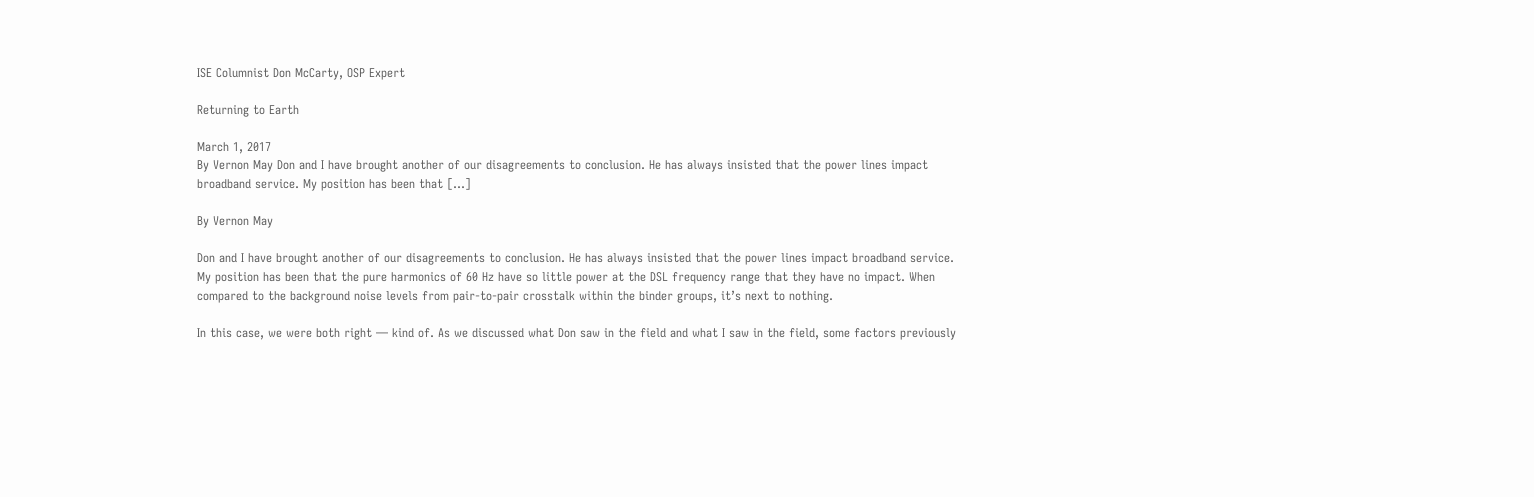ISE Columnist Don McCarty, OSP Expert

Returning to Earth

March 1, 2017
By Vernon May Don and I have brought another of our disagreements to conclusion. He has always insisted that the power lines impact broadband service. My position has been that […]

By Vernon May

Don and I have brought another of our disagreements to conclusion. He has always insisted that the power lines impact broadband service. My position has been that the pure harmonics of 60 Hz have so little power at the DSL frequency range that they have no impact. When compared to the background noise levels from pair-to-pair crosstalk within the binder groups, it’s next to nothing.

In this case, we were both right — kind of. As we discussed what Don saw in the field and what I saw in the field, some factors previously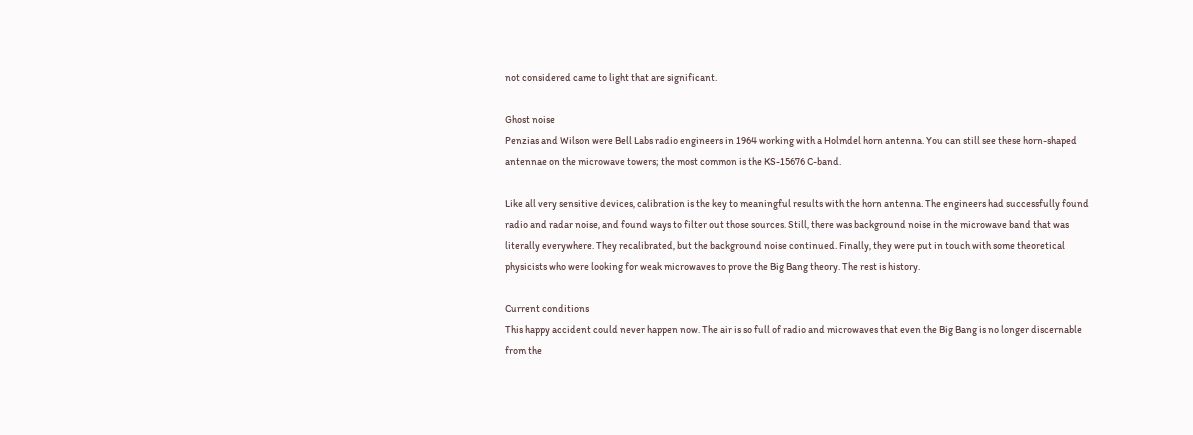not considered came to light that are significant.

Ghost noise
Penzias and Wilson were Bell Labs radio engineers in 1964 working with a Holmdel horn antenna. You can still see these horn-shaped antennae on the microwave towers; the most common is the KS-15676 C-band.

Like all very sensitive devices, calibration is the key to meaningful results with the horn antenna. The engineers had successfully found radio and radar noise, and found ways to filter out those sources. Still, there was background noise in the microwave band that was literally everywhere. They recalibrated, but the background noise continued. Finally, they were put in touch with some theoretical physicists who were looking for weak microwaves to prove the Big Bang theory. The rest is history.

Current conditions
This happy accident could never happen now. The air is so full of radio and microwaves that even the Big Bang is no longer discernable from the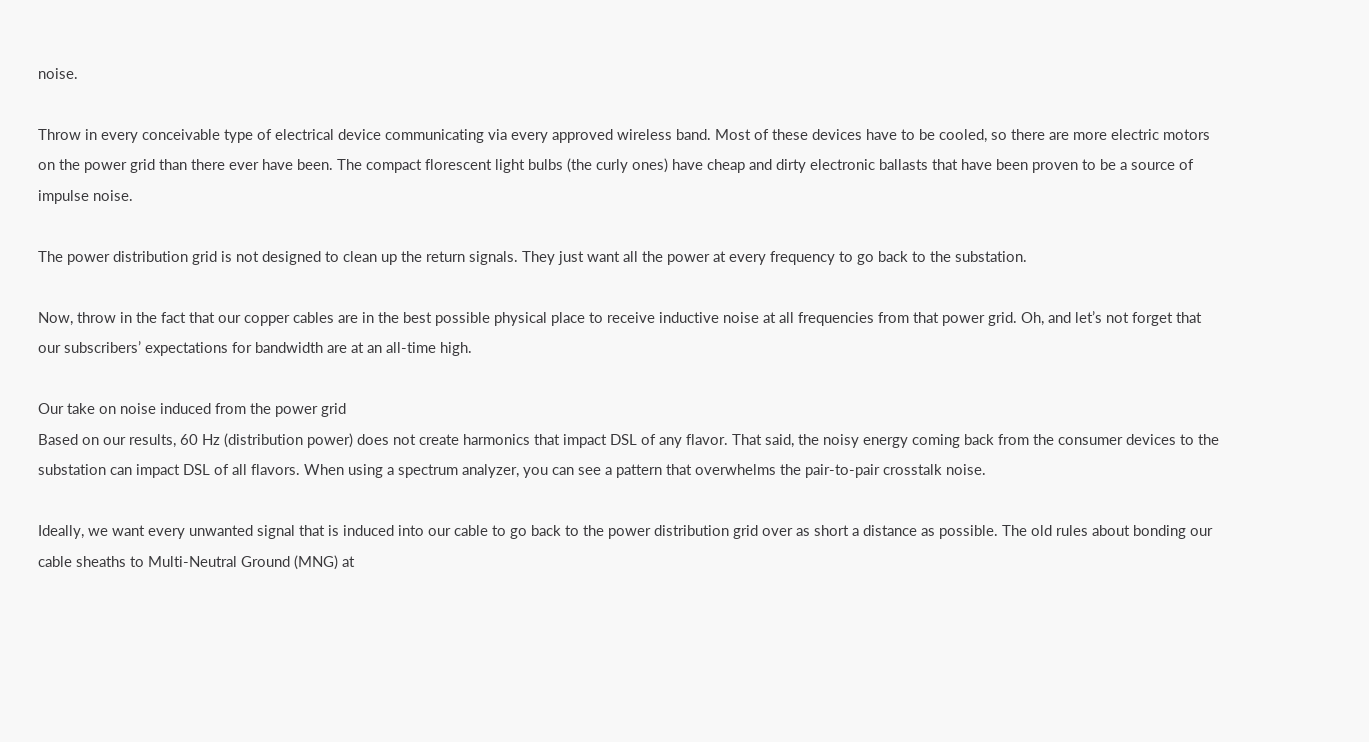noise.

Throw in every conceivable type of electrical device communicating via every approved wireless band. Most of these devices have to be cooled, so there are more electric motors on the power grid than there ever have been. The compact florescent light bulbs (the curly ones) have cheap and dirty electronic ballasts that have been proven to be a source of impulse noise.

The power distribution grid is not designed to clean up the return signals. They just want all the power at every frequency to go back to the substation.

Now, throw in the fact that our copper cables are in the best possible physical place to receive inductive noise at all frequencies from that power grid. Oh, and let’s not forget that our subscribers’ expectations for bandwidth are at an all-time high.

Our take on noise induced from the power grid
Based on our results, 60 Hz (distribution power) does not create harmonics that impact DSL of any flavor. That said, the noisy energy coming back from the consumer devices to the substation can impact DSL of all flavors. When using a spectrum analyzer, you can see a pattern that overwhelms the pair-to-pair crosstalk noise.

Ideally, we want every unwanted signal that is induced into our cable to go back to the power distribution grid over as short a distance as possible. The old rules about bonding our cable sheaths to Multi-Neutral Ground (MNG) at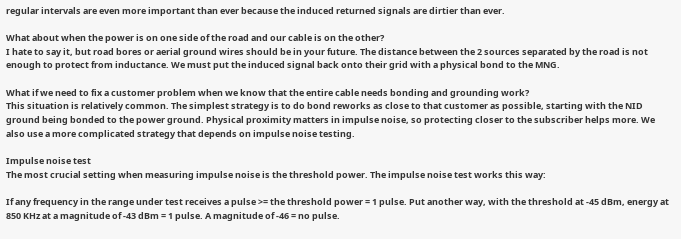regular intervals are even more important than ever because the induced returned signals are dirtier than ever.

What about when the power is on one side of the road and our cable is on the other?
I hate to say it, but road bores or aerial ground wires should be in your future. The distance between the 2 sources separated by the road is not enough to protect from inductance. We must put the induced signal back onto their grid with a physical bond to the MNG.

What if we need to fix a customer problem when we know that the entire cable needs bonding and grounding work?
This situation is relatively common. The simplest strategy is to do bond reworks as close to that customer as possible, starting with the NID ground being bonded to the power ground. Physical proximity matters in impulse noise, so protecting closer to the subscriber helps more. We also use a more complicated strategy that depends on impulse noise testing.

Impulse noise test
The most crucial setting when measuring impulse noise is the threshold power. The impulse noise test works this way:

If any frequency in the range under test receives a pulse >= the threshold power = 1 pulse. Put another way, with the threshold at -45 dBm, energy at 850 KHz at a magnitude of -43 dBm = 1 pulse. A magnitude of -46 = no pulse.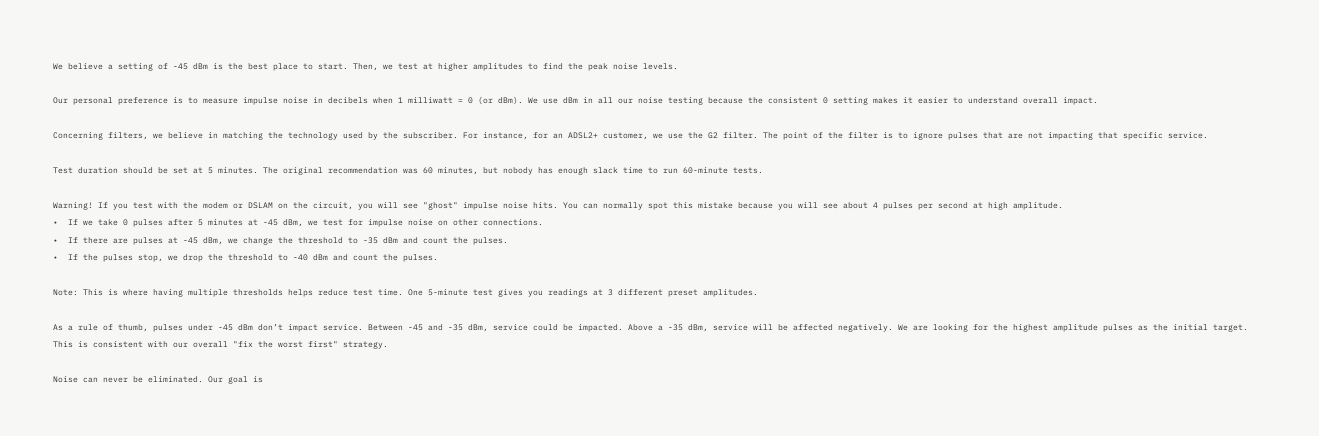We believe a setting of -45 dBm is the best place to start. Then, we test at higher amplitudes to find the peak noise levels.

Our personal preference is to measure impulse noise in decibels when 1 milliwatt = 0 (or dBm). We use dBm in all our noise testing because the consistent 0 setting makes it easier to understand overall impact.

Concerning filters, we believe in matching the technology used by the subscriber. For instance, for an ADSL2+ customer, we use the G2 filter. The point of the filter is to ignore pulses that are not impacting that specific service.

Test duration should be set at 5 minutes. The original recommendation was 60 minutes, but nobody has enough slack time to run 60-minute tests.

Warning! If you test with the modem or DSLAM on the circuit, you will see "ghost" impulse noise hits. You can normally spot this mistake because you will see about 4 pulses per second at high amplitude.
•  If we take 0 pulses after 5 minutes at -45 dBm, we test for impulse noise on other connections.
•  If there are pulses at -45 dBm, we change the threshold to -35 dBm and count the pulses.
•  If the pulses stop, we drop the threshold to -40 dBm and count the pulses.

Note: This is where having multiple thresholds helps reduce test time. One 5-minute test gives you readings at 3 different preset amplitudes.

As a rule of thumb, pulses under -45 dBm don’t impact service. Between -45 and -35 dBm, service could be impacted. Above a -35 dBm, service will be affected negatively. We are looking for the highest amplitude pulses as the initial target. This is consistent with our overall "fix the worst first" strategy.

Noise can never be eliminated. Our goal is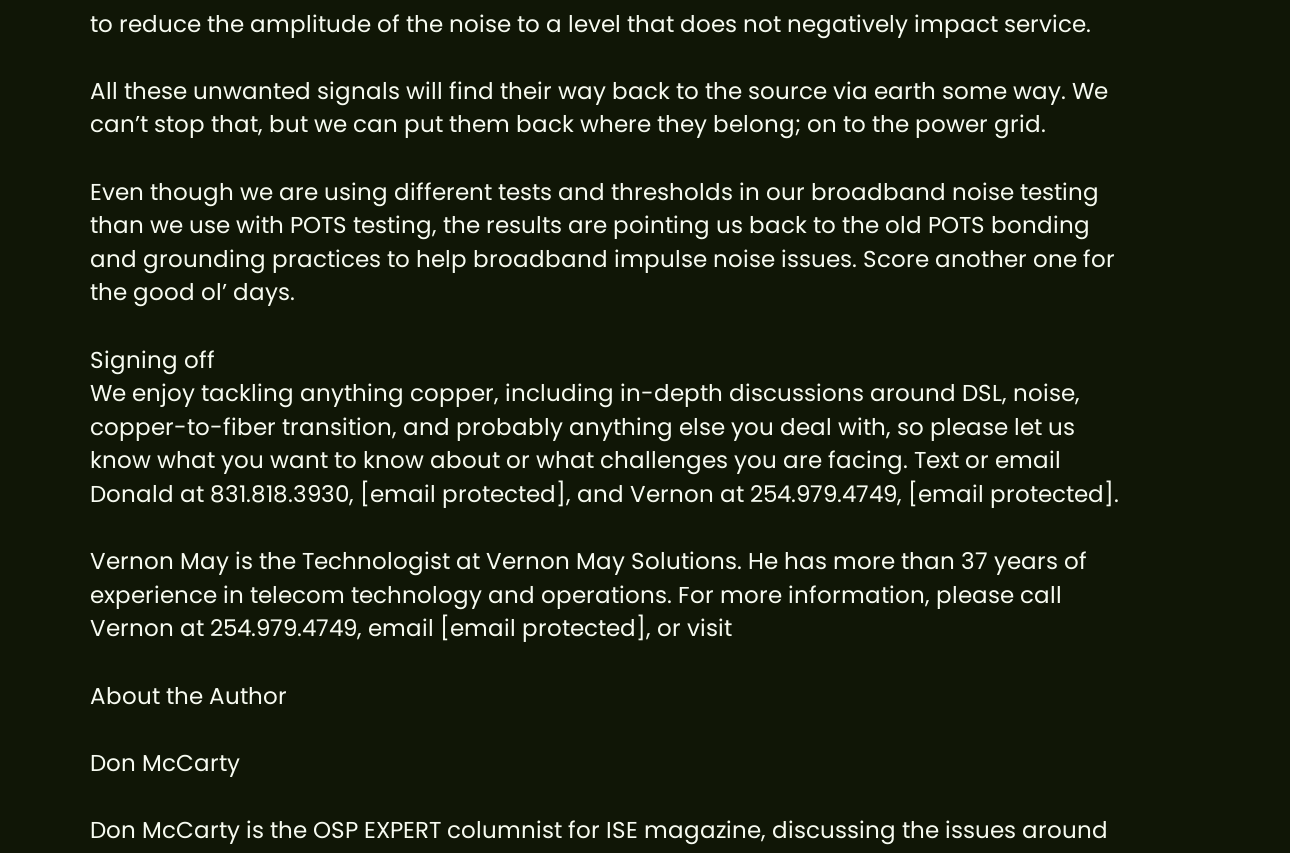to reduce the amplitude of the noise to a level that does not negatively impact service.

All these unwanted signals will find their way back to the source via earth some way. We can’t stop that, but we can put them back where they belong; on to the power grid.

Even though we are using different tests and thresholds in our broadband noise testing than we use with POTS testing, the results are pointing us back to the old POTS bonding and grounding practices to help broadband impulse noise issues. Score another one for the good ol’ days.

Signing off
We enjoy tackling anything copper, including in-depth discussions around DSL, noise, copper-to-fiber transition, and probably anything else you deal with, so please let us know what you want to know about or what challenges you are facing. Text or email Donald at 831.818.3930, [email protected], and Vernon at 254.979.4749, [email protected].

Vernon May is the Technologist at Vernon May Solutions. He has more than 37 years of experience in telecom technology and operations. For more information, please call Vernon at 254.979.4749, email [email protected], or visit

About the Author

Don McCarty

Don McCarty is the OSP EXPERT columnist for ISE magazine, discussing the issues around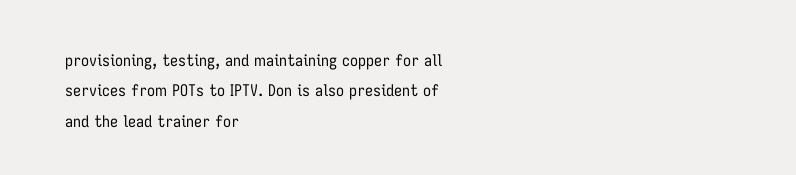provisioning, testing, and maintaining copper for all services from POTs to IPTV. Don is also president of and the lead trainer for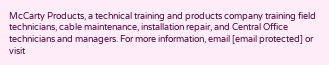McCarty Products, a technical training and products company training field technicians, cable maintenance, installation repair, and Central Office technicians and managers. For more information, email [email protected] or visit